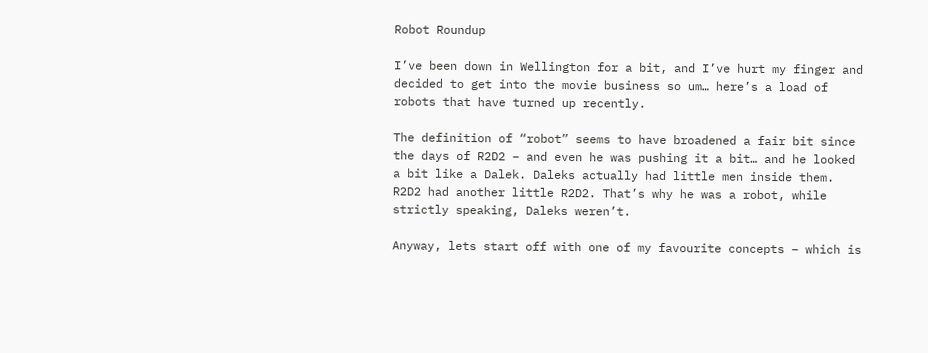Robot Roundup

I’ve been down in Wellington for a bit, and I’ve hurt my finger and decided to get into the movie business so um… here’s a load of robots that have turned up recently.

The definition of “robot” seems to have broadened a fair bit since the days of R2D2 – and even he was pushing it a bit… and he looked a bit like a Dalek. Daleks actually had little men inside them. R2D2 had another little R2D2. That’s why he was a robot, while strictly speaking, Daleks weren’t.

Anyway, lets start off with one of my favourite concepts – which is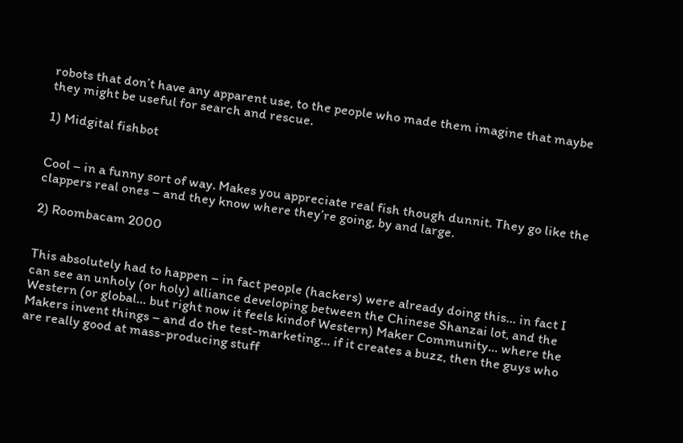robots that don’t have any apparent use, to the people who made them imagine that maybe they might be useful for search and rescue.

1) Midgital fishbot


Cool – in a funny sort of way. Makes you appreciate real fish though dunnit. They go like the clappers real ones – and they know where they’re going, by and large.

2) Roombacam 2000


This absolutely had to happen – in fact people (hackers) were already doing this… in fact I can see an unholy (or holy) alliance developing between the Chinese Shanzai lot, and the Western (or global… but right now it feels kindof Western) Maker Community… where the Makers invent things – and do the test-marketing… if it creates a buzz, then the guys who are really good at mass-producing stuff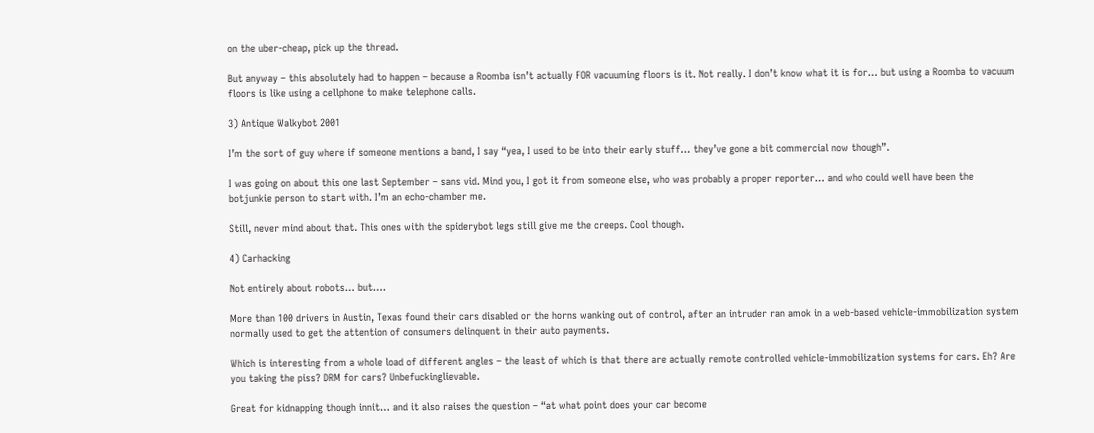on the uber-cheap, pick up the thread.

But anyway – this absolutely had to happen – because a Roomba isn’t actually FOR vacuuming floors is it. Not really. I don’t know what it is for… but using a Roomba to vacuum floors is like using a cellphone to make telephone calls.

3) Antique Walkybot 2001

I’m the sort of guy where if someone mentions a band, I say “yea, I used to be into their early stuff… they’ve gone a bit commercial now though”.

I was going on about this one last September – sans vid. Mind you, I got it from someone else, who was probably a proper reporter… and who could well have been the botjunkie person to start with. I’m an echo-chamber me.

Still, never mind about that. This ones with the spiderybot legs still give me the creeps. Cool though.

4) Carhacking

Not entirely about robots… but….

More than 100 drivers in Austin, Texas found their cars disabled or the horns wanking out of control, after an intruder ran amok in a web-based vehicle-immobilization system normally used to get the attention of consumers delinquent in their auto payments.

Which is interesting from a whole load of different angles – the least of which is that there are actually remote controlled vehicle-immobilization systems for cars. Eh? Are you taking the piss? DRM for cars? Unbefuckinglievable.

Great for kidnapping though innit… and it also raises the question – “at what point does your car become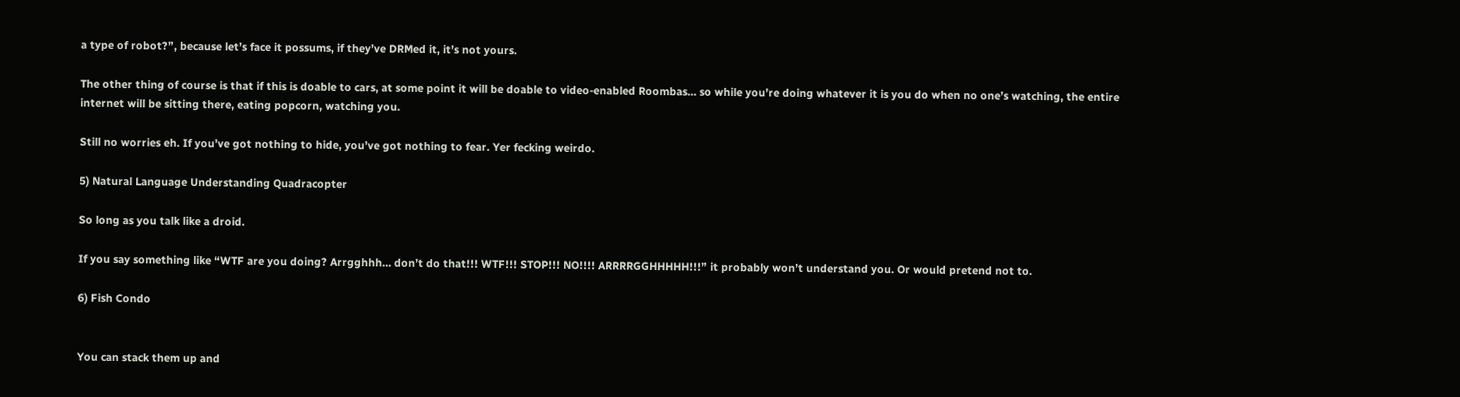a type of robot?”, because let’s face it possums, if they’ve DRMed it, it’s not yours.

The other thing of course is that if this is doable to cars, at some point it will be doable to video-enabled Roombas… so while you’re doing whatever it is you do when no one’s watching, the entire internet will be sitting there, eating popcorn, watching you.

Still no worries eh. If you’ve got nothing to hide, you’ve got nothing to fear. Yer fecking weirdo.

5) Natural Language Understanding Quadracopter

So long as you talk like a droid.

If you say something like “WTF are you doing? Arrgghhh… don’t do that!!! WTF!!! STOP!!! NO!!!! ARRRRGGHHHHH!!!” it probably won’t understand you. Or would pretend not to.

6) Fish Condo


You can stack them up and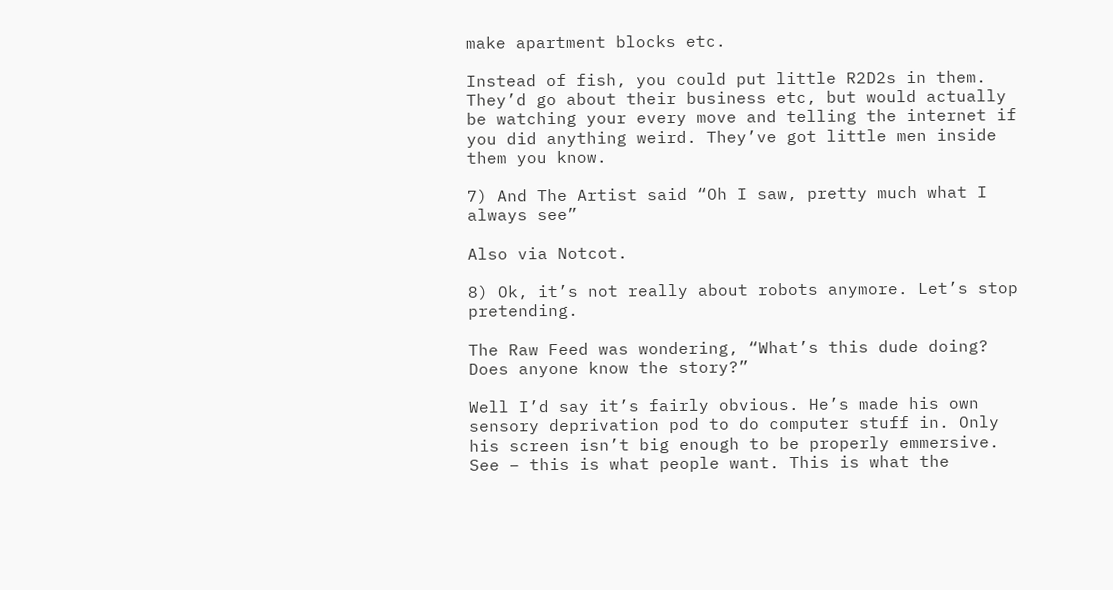make apartment blocks etc.

Instead of fish, you could put little R2D2s in them. They’d go about their business etc, but would actually be watching your every move and telling the internet if you did anything weird. They’ve got little men inside them you know.

7) And The Artist said “Oh I saw, pretty much what I always see”

Also via Notcot.

8) Ok, it’s not really about robots anymore. Let’s stop pretending.

The Raw Feed was wondering, “What’s this dude doing? Does anyone know the story?”

Well I’d say it’s fairly obvious. He’s made his own sensory deprivation pod to do computer stuff in. Only his screen isn’t big enough to be properly emmersive. See – this is what people want. This is what the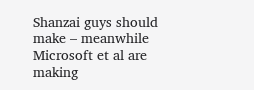Shanzai guys should make – meanwhile Microsoft et al are making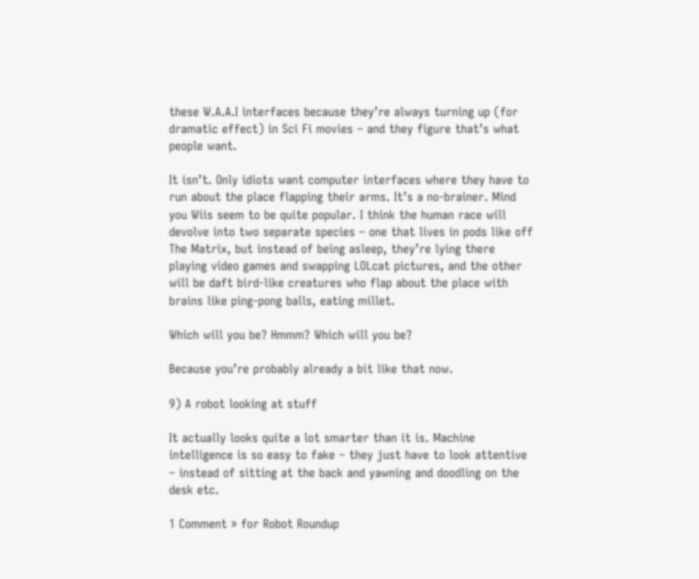these W.A.A.I interfaces because they’re always turning up (for dramatic effect) in Sci Fi movies – and they figure that’s what people want.

It isn’t. Only idiots want computer interfaces where they have to run about the place flapping their arms. It’s a no-brainer. Mind you Wiis seem to be quite popular. I think the human race will devolve into two separate species – one that lives in pods like off The Matrix, but instead of being asleep, they’re lying there playing video games and swapping LOLcat pictures, and the other will be daft bird-like creatures who flap about the place with brains like ping-pong balls, eating millet.

Which will you be? Hmmm? Which will you be?

Because you’re probably already a bit like that now.

9) A robot looking at stuff

It actually looks quite a lot smarter than it is. Machine intelligence is so easy to fake – they just have to look attentive – instead of sitting at the back and yawning and doodling on the desk etc.

1 Comment » for Robot Roundup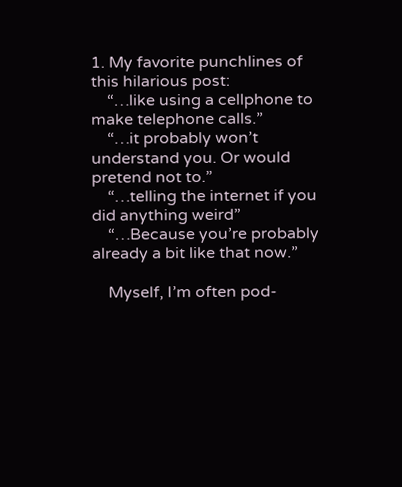1. My favorite punchlines of this hilarious post:
    “…like using a cellphone to make telephone calls.”
    “…it probably won’t understand you. Or would pretend not to.”
    “…telling the internet if you did anything weird”
    “…Because you’re probably already a bit like that now.”

    Myself, I’m often pod-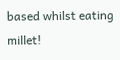based whilst eating millet!